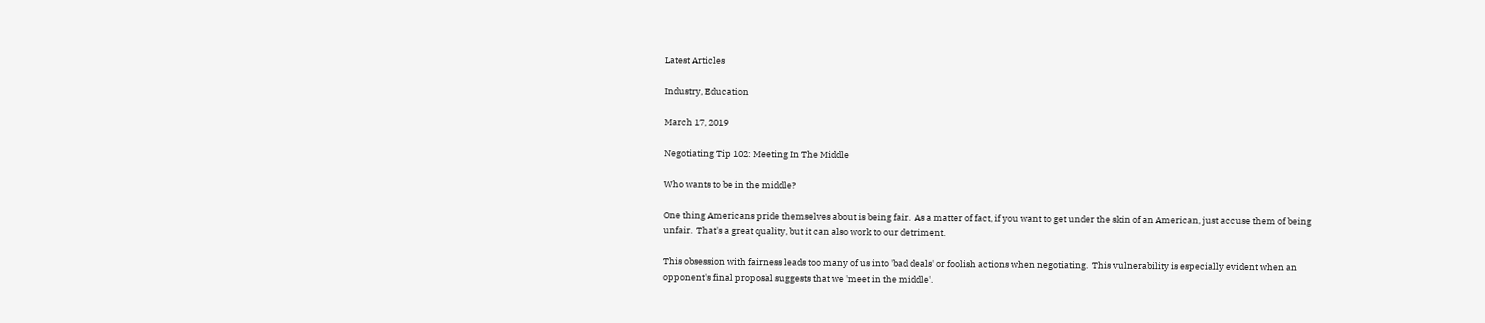Latest Articles

Industry, Education

March 17, 2019

Negotiating Tip 102: Meeting In The Middle

Who wants to be in the middle?

One thing Americans pride themselves about is being fair.  As a matter of fact, if you want to get under the skin of an American, just accuse them of being unfair.  That's a great quality, but it can also work to our detriment.

This obsession with fairness leads too many of us into 'bad deals' or foolish actions when negotiating.  This vulnerability is especially evident when an opponent's final proposal suggests that we 'meet in the middle'.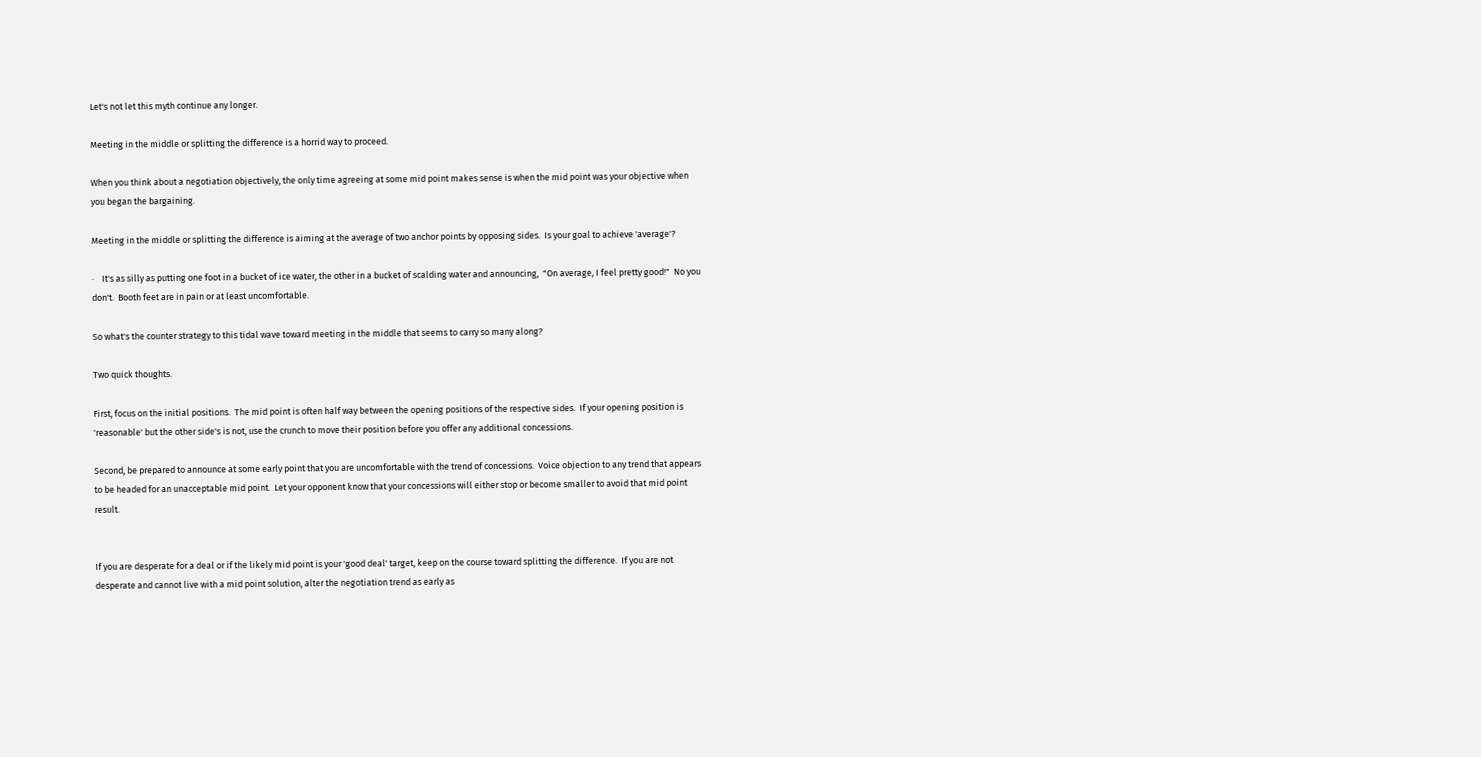Let's not let this myth continue any longer.

Meeting in the middle or splitting the difference is a horrid way to proceed.

When you think about a negotiation objectively, the only time agreeing at some mid point makes sense is when the mid point was your objective when you began the bargaining.

Meeting in the middle or splitting the difference is aiming at the average of two anchor points by opposing sides.  Is your goal to achieve 'average'?

·    It's as silly as putting one foot in a bucket of ice water, the other in a bucket of scalding water and announcing,  "On average, I feel pretty good!"  No you don't.  Booth feet are in pain or at least uncomfortable.

So what's the counter strategy to this tidal wave toward meeting in the middle that seems to carry so many along?

Two quick thoughts.

First, focus on the initial positions.  The mid point is often half way between the opening positions of the respective sides.  If your opening position is 'reasonable' but the other side's is not, use the crunch to move their position before you offer any additional concessions.

Second, be prepared to announce at some early point that you are uncomfortable with the trend of concessions.  Voice objection to any trend that appears to be headed for an unacceptable mid point.  Let your opponent know that your concessions will either stop or become smaller to avoid that mid point result.


If you are desperate for a deal or if the likely mid point is your 'good deal' target, keep on the course toward splitting the difference.  If you are not desperate and cannot live with a mid point solution, alter the negotiation trend as early as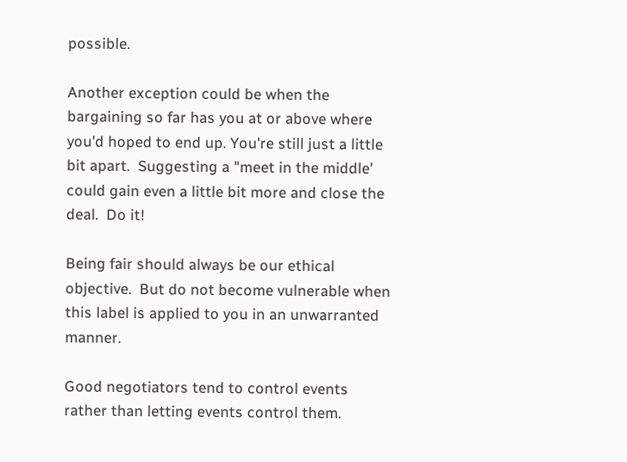possible.

Another exception could be when the bargaining so far has you at or above where you'd hoped to end up. You're still just a little bit apart.  Suggesting a "meet in the middle' could gain even a little bit more and close the deal.  Do it!

Being fair should always be our ethical objective.  But do not become vulnerable when this label is applied to you in an unwarranted manner.

Good negotiators tend to control events rather than letting events control them.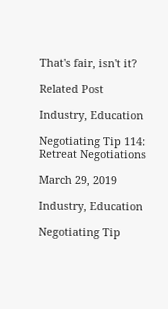That's fair, isn't it?

Related Post

Industry, Education

Negotiating Tip 114: Retreat Negotiations

March 29, 2019

Industry, Education

Negotiating Tip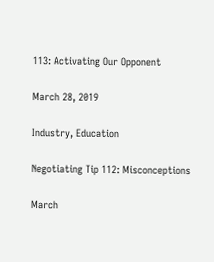113: Activating Our Opponent

March 28, 2019

Industry, Education

Negotiating Tip 112: Misconceptions

March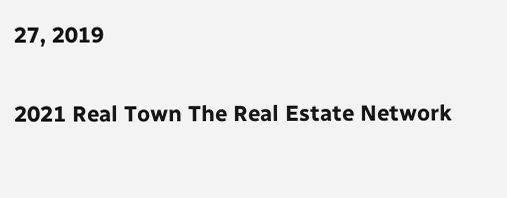27, 2019

2021 Real Town The Real Estate Network